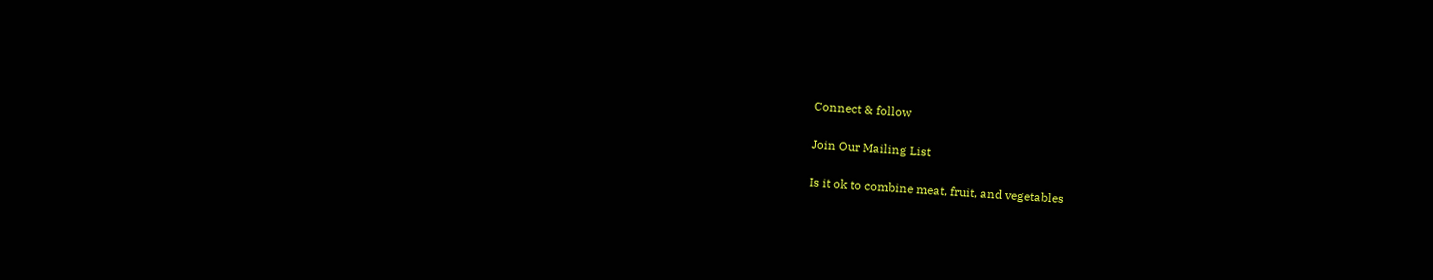Connect & follow

Join Our Mailing List

Is it ok to combine meat, fruit, and vegetables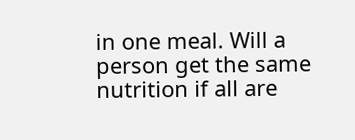in one meal. Will a person get the same nutrition if all are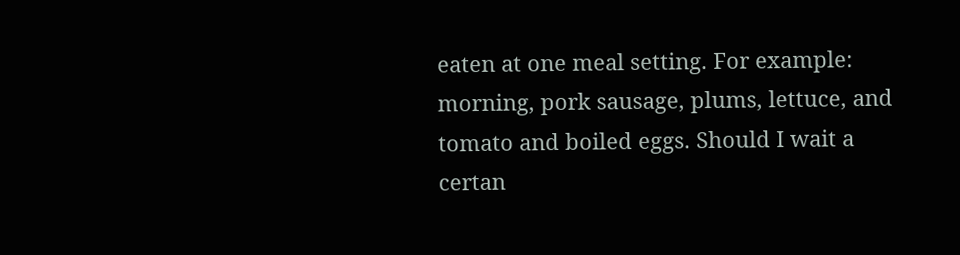eaten at one meal setting. For example: morning, pork sausage, plums, lettuce, and tomato and boiled eggs. Should I wait a certan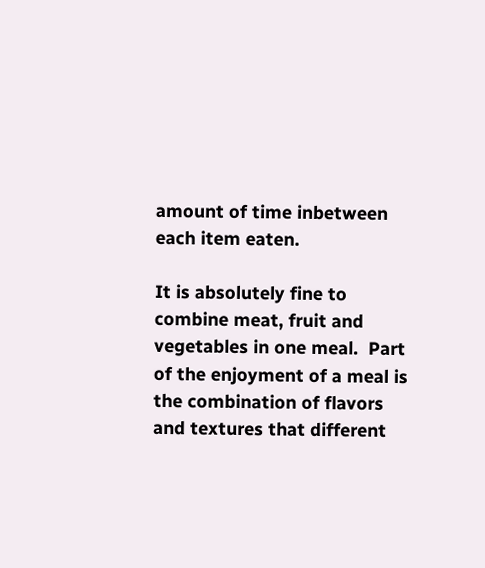amount of time inbetween each item eaten.

It is absolutely fine to combine meat, fruit and vegetables in one meal.  Part of the enjoyment of a meal is the combination of flavors and textures that different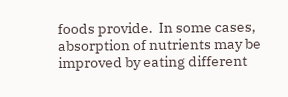foods provide.  In some cases, absorption of nutrients may be improved by eating different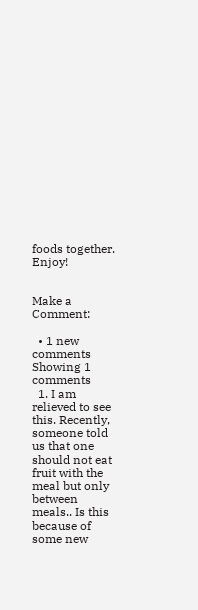foods together.  Enjoy!


Make a Comment:

  • 1 new comments
Showing 1 comments
  1. I am relieved to see this. Recently, someone told us that one should not eat fruit with the meal but only between meals.. Is this because of some new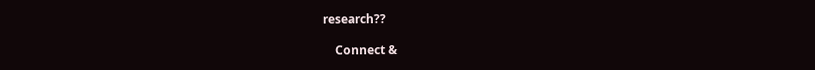research??

    Connect &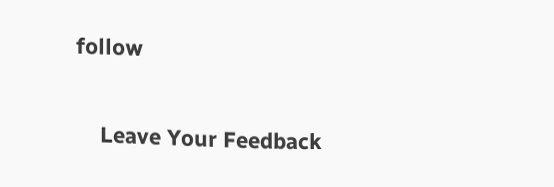follow

    Leave Your Feedback